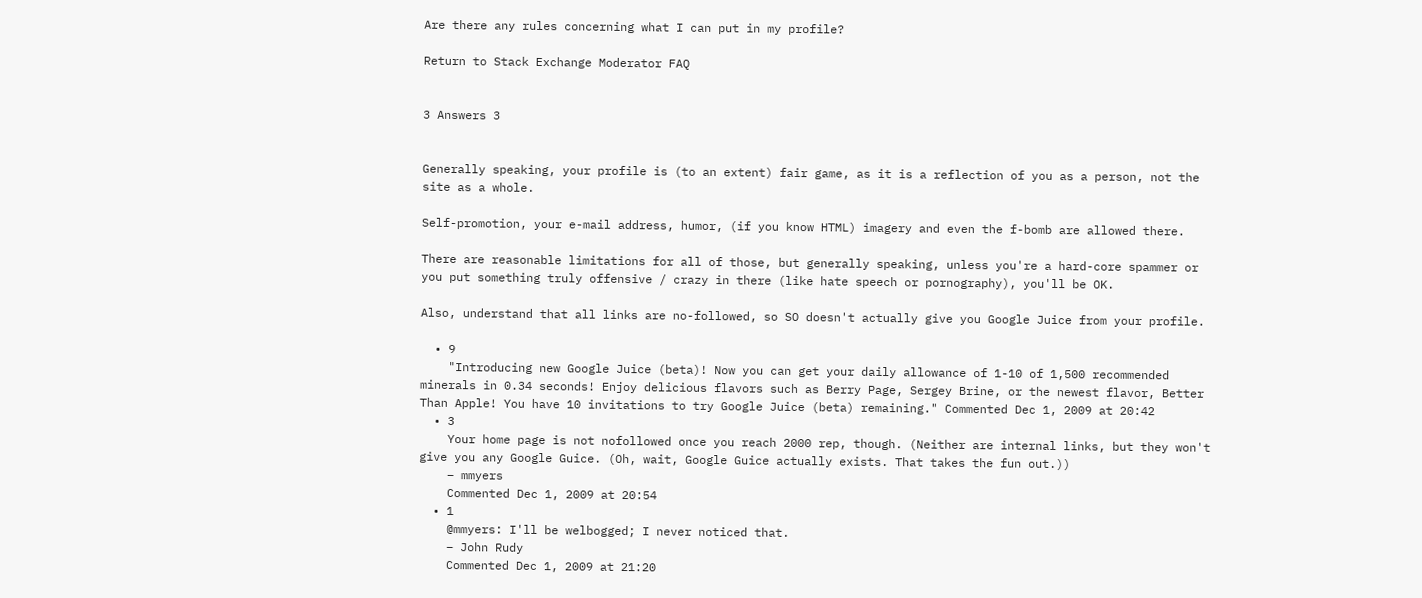Are there any rules concerning what I can put in my profile?

Return to Stack Exchange Moderator FAQ


3 Answers 3


Generally speaking, your profile is (to an extent) fair game, as it is a reflection of you as a person, not the site as a whole.

Self-promotion, your e-mail address, humor, (if you know HTML) imagery and even the f-bomb are allowed there.

There are reasonable limitations for all of those, but generally speaking, unless you're a hard-core spammer or you put something truly offensive / crazy in there (like hate speech or pornography), you'll be OK.

Also, understand that all links are no-followed, so SO doesn't actually give you Google Juice from your profile.

  • 9
    "Introducing new Google Juice (beta)! Now you can get your daily allowance of 1-10 of 1,500 recommended minerals in 0.34 seconds! Enjoy delicious flavors such as Berry Page, Sergey Brine, or the newest flavor, Better Than Apple! You have 10 invitations to try Google Juice (beta) remaining." Commented Dec 1, 2009 at 20:42
  • 3
    Your home page is not nofollowed once you reach 2000 rep, though. (Neither are internal links, but they won't give you any Google Guice. (Oh, wait, Google Guice actually exists. That takes the fun out.))
    – mmyers
    Commented Dec 1, 2009 at 20:54
  • 1
    @mmyers: I'll be welbogged; I never noticed that.
    – John Rudy
    Commented Dec 1, 2009 at 21:20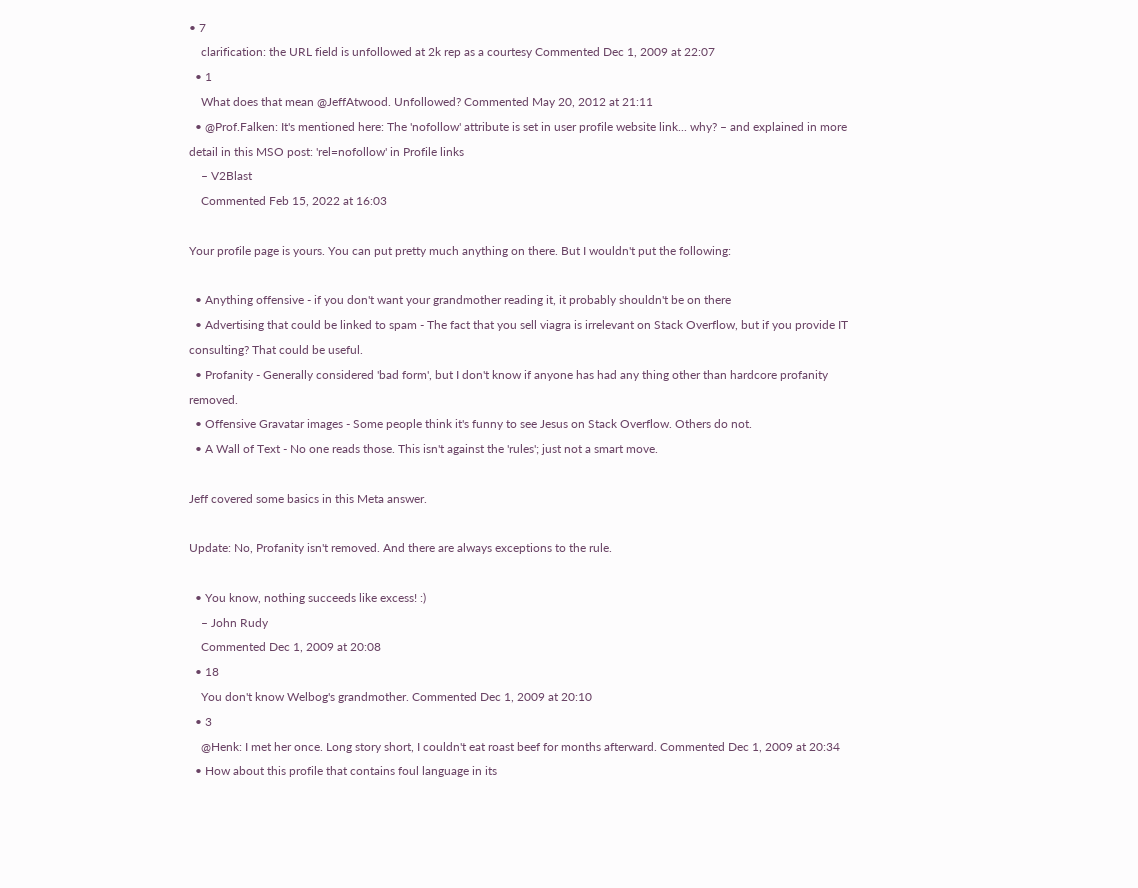• 7
    clarification: the URL field is unfollowed at 2k rep as a courtesy Commented Dec 1, 2009 at 22:07
  • 1
    What does that mean @JeffAtwood. Unfollowed? Commented May 20, 2012 at 21:11
  • @Prof.Falken: It's mentioned here: The 'nofollow' attribute is set in user profile website link... why? – and explained in more detail in this MSO post: 'rel=nofollow' in Profile links
    – V2Blast
    Commented Feb 15, 2022 at 16:03

Your profile page is yours. You can put pretty much anything on there. But I wouldn't put the following:

  • Anything offensive - if you don't want your grandmother reading it, it probably shouldn't be on there
  • Advertising that could be linked to spam - The fact that you sell viagra is irrelevant on Stack Overflow, but if you provide IT consulting? That could be useful.
  • Profanity - Generally considered 'bad form', but I don't know if anyone has had any thing other than hardcore profanity removed.
  • Offensive Gravatar images - Some people think it's funny to see Jesus on Stack Overflow. Others do not.
  • A Wall of Text - No one reads those. This isn't against the 'rules'; just not a smart move.

Jeff covered some basics in this Meta answer.

Update: No, Profanity isn't removed. And there are always exceptions to the rule.

  • You know, nothing succeeds like excess! :)
    – John Rudy
    Commented Dec 1, 2009 at 20:08
  • 18
    You don't know Welbog's grandmother. Commented Dec 1, 2009 at 20:10
  • 3
    @Henk: I met her once. Long story short, I couldn't eat roast beef for months afterward. Commented Dec 1, 2009 at 20:34
  • How about this profile that contains foul language in its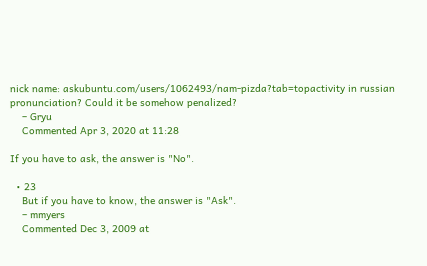nick name: askubuntu.com/users/1062493/nam-pizda?tab=topactivity in russian pronunciation? Could it be somehow penalized?
    – Gryu
    Commented Apr 3, 2020 at 11:28

If you have to ask, the answer is "No".

  • 23
    But if you have to know, the answer is "Ask".
    – mmyers
    Commented Dec 3, 2009 at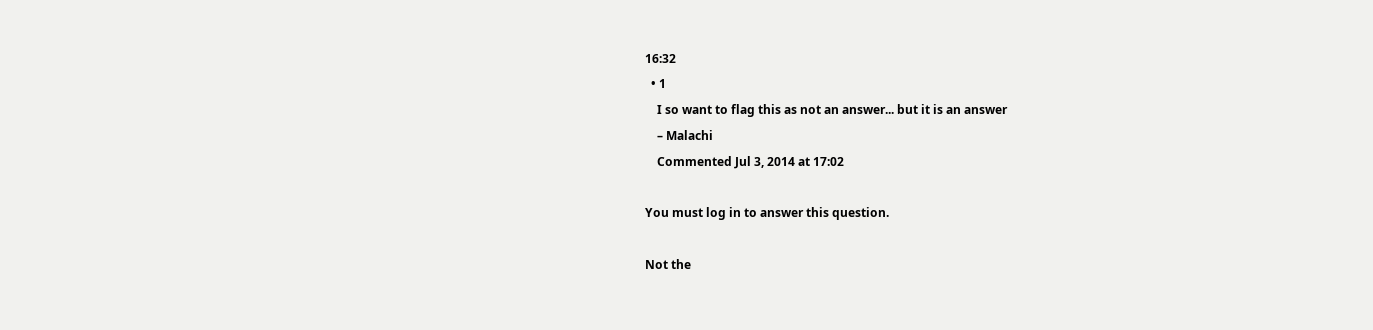16:32
  • 1
    I so want to flag this as not an answer... but it is an answer
    – Malachi
    Commented Jul 3, 2014 at 17:02

You must log in to answer this question.

Not the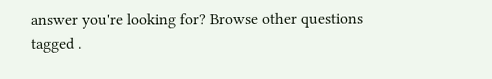answer you're looking for? Browse other questions tagged .